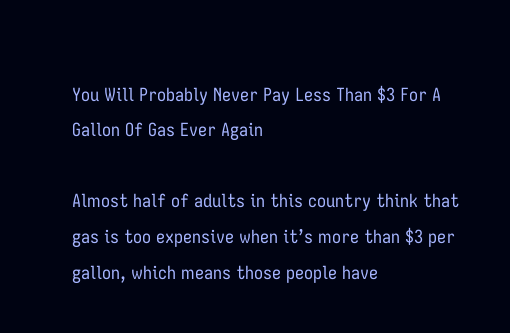You Will Probably Never Pay Less Than $3 For A Gallon Of Gas Ever Again

Almost half of adults in this country think that gas is too expensive when it’s more than $3 per gallon, which means those people have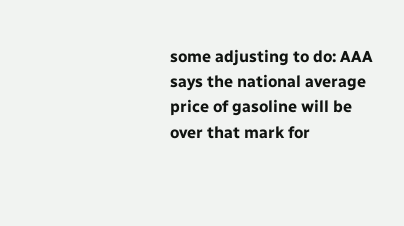some adjusting to do: AAA says the national average price of gasoline will be over that mark for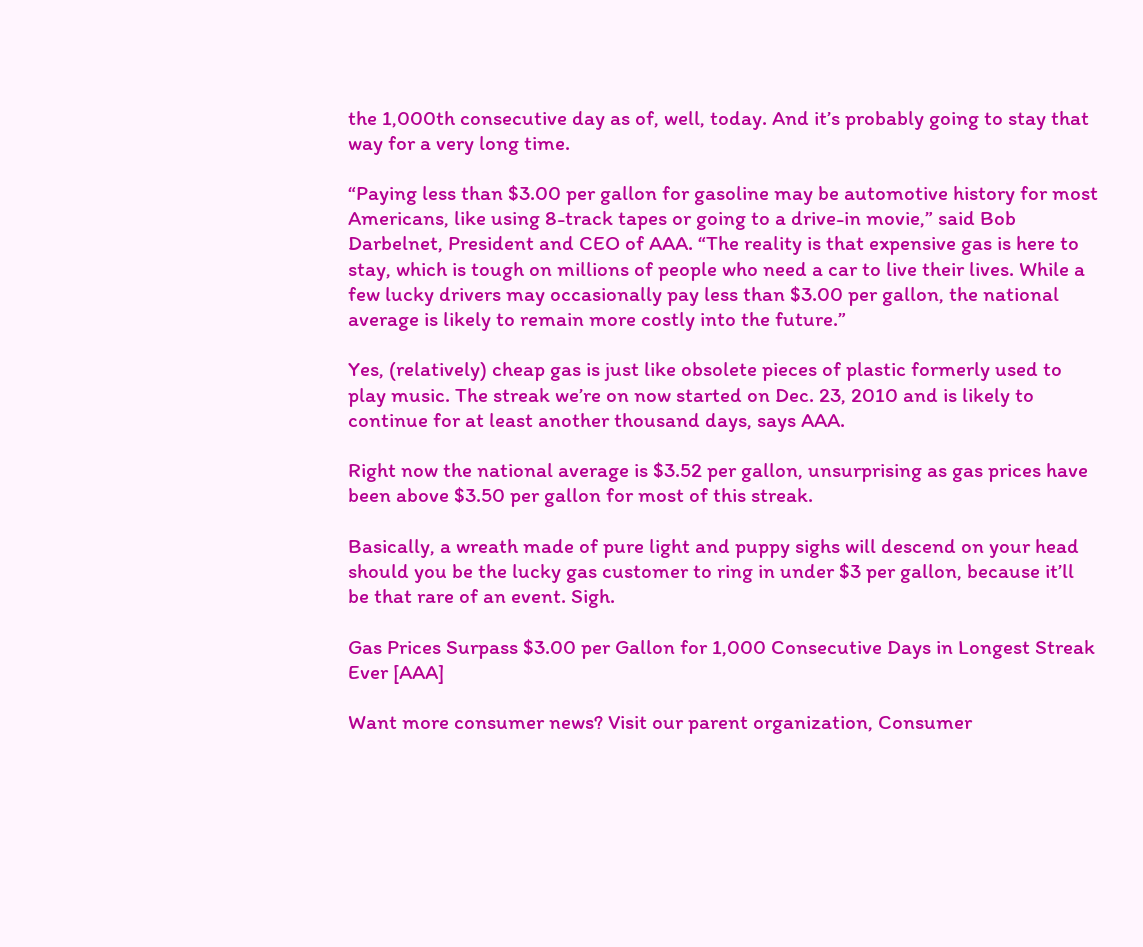the 1,000th consecutive day as of, well, today. And it’s probably going to stay that way for a very long time.

“Paying less than $3.00 per gallon for gasoline may be automotive history for most Americans, like using 8-track tapes or going to a drive-in movie,” said Bob Darbelnet, President and CEO of AAA. “The reality is that expensive gas is here to stay, which is tough on millions of people who need a car to live their lives. While a few lucky drivers may occasionally pay less than $3.00 per gallon, the national average is likely to remain more costly into the future.”

Yes, (relatively) cheap gas is just like obsolete pieces of plastic formerly used to play music. The streak we’re on now started on Dec. 23, 2010 and is likely to continue for at least another thousand days, says AAA.

Right now the national average is $3.52 per gallon, unsurprising as gas prices have been above $3.50 per gallon for most of this streak.

Basically, a wreath made of pure light and puppy sighs will descend on your head should you be the lucky gas customer to ring in under $3 per gallon, because it’ll be that rare of an event. Sigh.

Gas Prices Surpass $3.00 per Gallon for 1,000 Consecutive Days in Longest Streak Ever [AAA]

Want more consumer news? Visit our parent organization, Consumer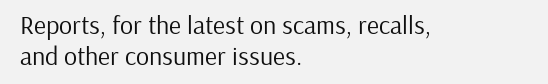Reports, for the latest on scams, recalls, and other consumer issues.